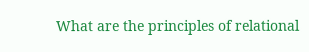What are the principles of relational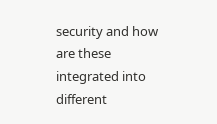security and how are these integrated into different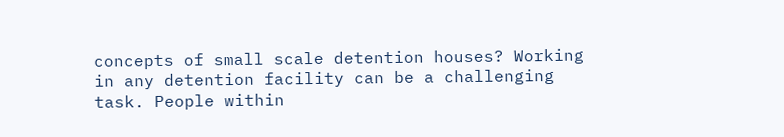concepts of small scale detention houses? Working in any detention facility can be a challenging task. People within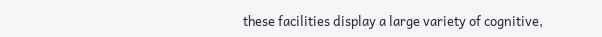these facilities display a large variety of cognitive,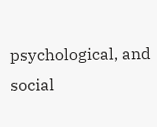psychological, and social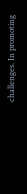challenges. In promoting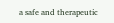a safe and therapeutic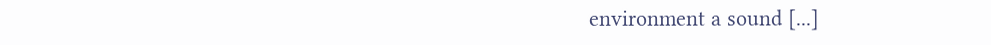environment a sound [...]